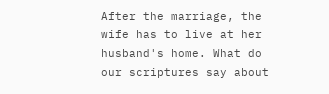After the marriage, the wife has to live at her husband's home. What do our scriptures say about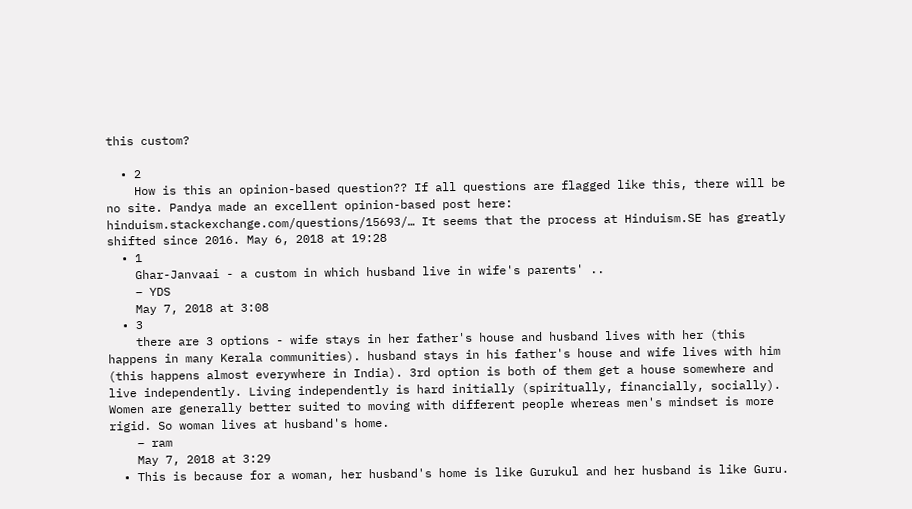this custom?

  • 2
    How is this an opinion-based question?? If all questions are flagged like this, there will be no site. Pandya made an excellent opinion-based post here: hinduism.stackexchange.com/questions/15693/… It seems that the process at Hinduism.SE has greatly shifted since 2016. May 6, 2018 at 19:28
  • 1
    Ghar-Janvaai - a custom in which husband live in wife's parents' ..
    – YDS
    May 7, 2018 at 3:08
  • 3
    there are 3 options - wife stays in her father's house and husband lives with her (this happens in many Kerala communities). husband stays in his father's house and wife lives with him (this happens almost everywhere in India). 3rd option is both of them get a house somewhere and live independently. Living independently is hard initially (spiritually, financially, socially). Women are generally better suited to moving with different people whereas men's mindset is more rigid. So woman lives at husband's home.
    – ram
    May 7, 2018 at 3:29
  • This is because for a woman, her husband's home is like Gurukul and her husband is like Guru.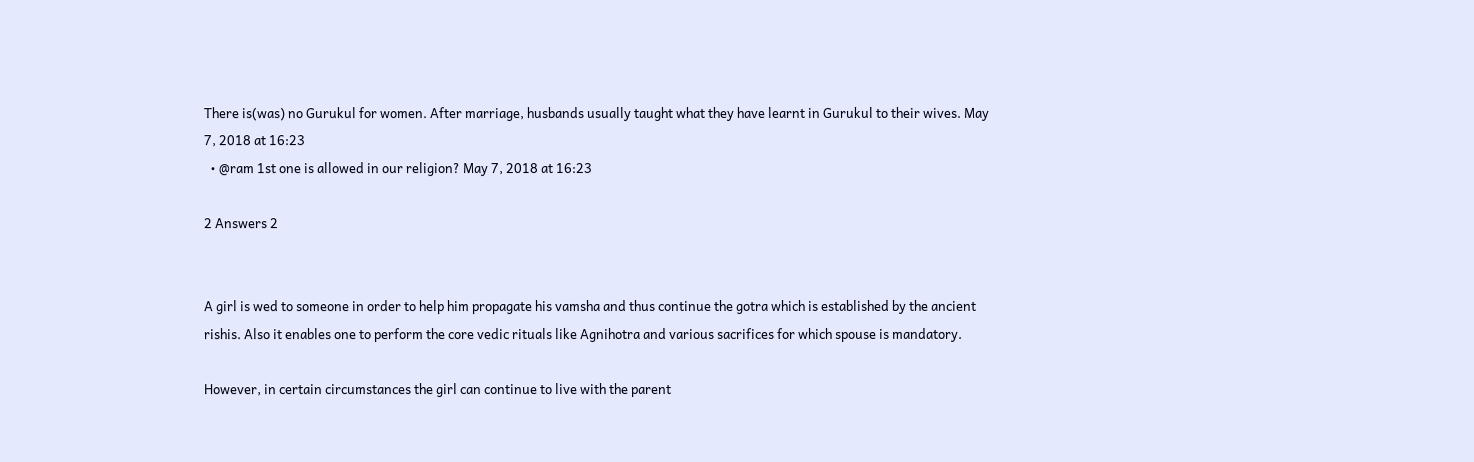There is(was) no Gurukul for women. After marriage, husbands usually taught what they have learnt in Gurukul to their wives. May 7, 2018 at 16:23
  • @ram 1st one is allowed in our religion? May 7, 2018 at 16:23

2 Answers 2


A girl is wed to someone in order to help him propagate his vamsha and thus continue the gotra which is established by the ancient rishis. Also it enables one to perform the core vedic rituals like Agnihotra and various sacrifices for which spouse is mandatory.

However, in certain circumstances the girl can continue to live with the parent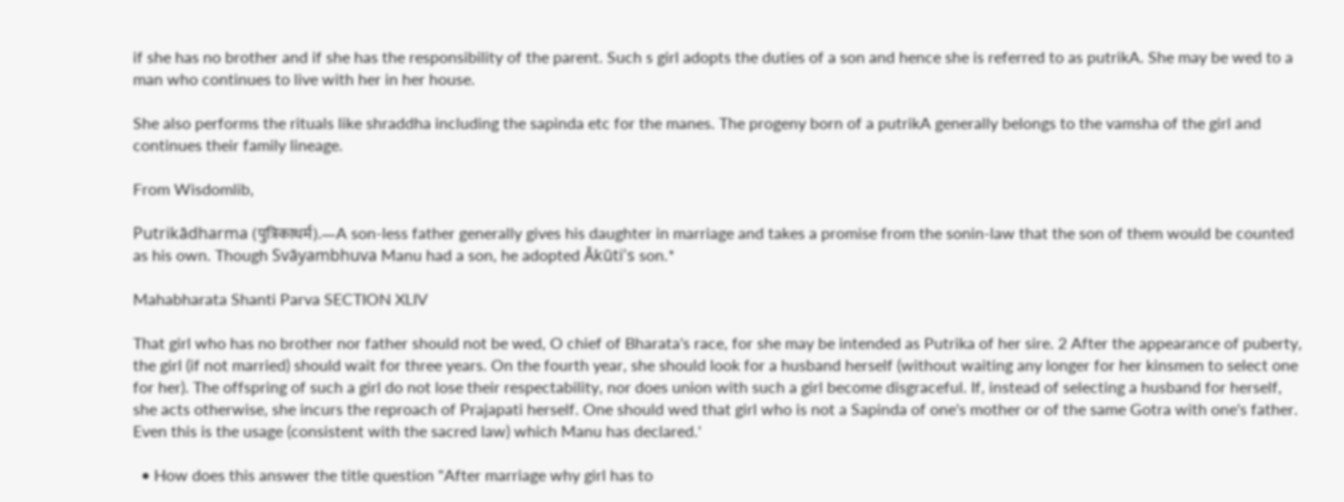if she has no brother and if she has the responsibility of the parent. Such s girl adopts the duties of a son and hence she is referred to as putrikA. She may be wed to a man who continues to live with her in her house.

She also performs the rituals like shraddha including the sapinda etc for the manes. The progeny born of a putrikA generally belongs to the vamsha of the girl and continues their family lineage.

From Wisdomlib,

Putrikādharma (पुत्रिकाधर्म).—A son-less father generally gives his daughter in marriage and takes a promise from the sonin-law that the son of them would be counted as his own. Though Svāyambhuva Manu had a son, he adopted Ākūti's son.*

Mahabharata Shanti Parva SECTION XLIV

That girl who has no brother nor father should not be wed, O chief of Bharata's race, for she may be intended as Putrika of her sire. 2 After the appearance of puberty, the girl (if not married) should wait for three years. On the fourth year, she should look for a husband herself (without waiting any longer for her kinsmen to select one for her). The offspring of such a girl do not lose their respectability, nor does union with such a girl become disgraceful. If, instead of selecting a husband for herself, she acts otherwise, she incurs the reproach of Prajapati herself. One should wed that girl who is not a Sapinda of one's mother or of the same Gotra with one's father. Even this is the usage (consistent with the sacred law) which Manu has declared.'

  • How does this answer the title question "After marriage why girl has to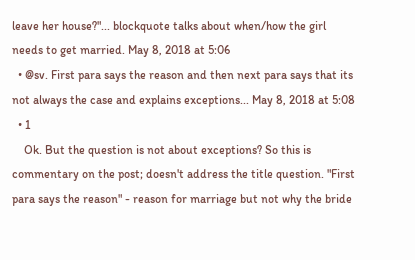leave her house?"... blockquote talks about when/how the girl needs to get married. May 8, 2018 at 5:06
  • @sv. First para says the reason and then next para says that its not always the case and explains exceptions... May 8, 2018 at 5:08
  • 1
    Ok. But the question is not about exceptions? So this is commentary on the post; doesn't address the title question. "First para says the reason" - reason for marriage but not why the bride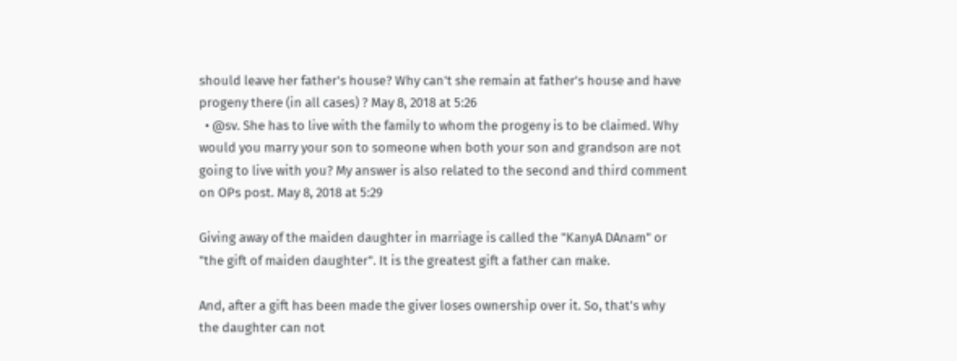should leave her father's house? Why can't she remain at father's house and have progeny there (in all cases) ? May 8, 2018 at 5:26
  • @sv. She has to live with the family to whom the progeny is to be claimed. Why would you marry your son to someone when both your son and grandson are not going to live with you? My answer is also related to the second and third comment on OPs post. May 8, 2018 at 5:29

Giving away of the maiden daughter in marriage is called the "KanyA DAnam" or "the gift of maiden daughter". It is the greatest gift a father can make.

And, after a gift has been made the giver loses ownership over it. So, that's why the daughter can not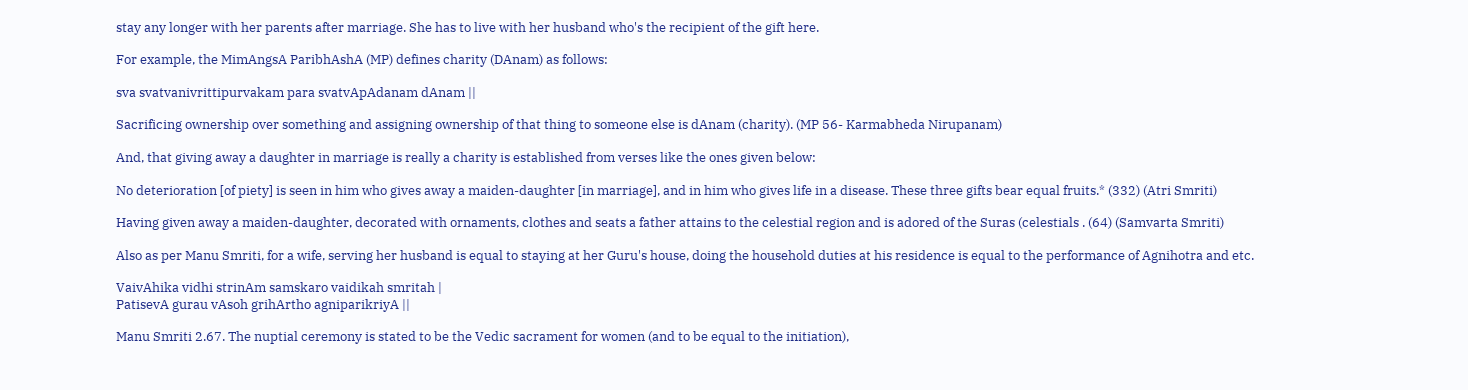stay any longer with her parents after marriage. She has to live with her husband who's the recipient of the gift here.

For example, the MimAngsA ParibhAshA (MP) defines charity (DAnam) as follows:

sva svatvanivrittipurvakam para svatvApAdanam dAnam ||

Sacrificing ownership over something and assigning ownership of that thing to someone else is dAnam (charity). (MP 56- Karmabheda Nirupanam)

And, that giving away a daughter in marriage is really a charity is established from verses like the ones given below:

No deterioration [of piety] is seen in him who gives away a maiden-daughter [in marriage], and in him who gives life in a disease. These three gifts bear equal fruits.* (332) (Atri Smriti)

Having given away a maiden-daughter, decorated with ornaments, clothes and seats a father attains to the celestial region and is adored of the Suras (celestials . (64) (Samvarta Smriti)

Also as per Manu Smriti, for a wife, serving her husband is equal to staying at her Guru's house, doing the household duties at his residence is equal to the performance of Agnihotra and etc.

VaivAhika vidhi strinAm samskaro vaidikah smritah |
PatisevA gurau vAsoh grihArtho agniparikriyA ||

Manu Smriti 2.67. The nuptial ceremony is stated to be the Vedic sacrament for women (and to be equal to the initiation),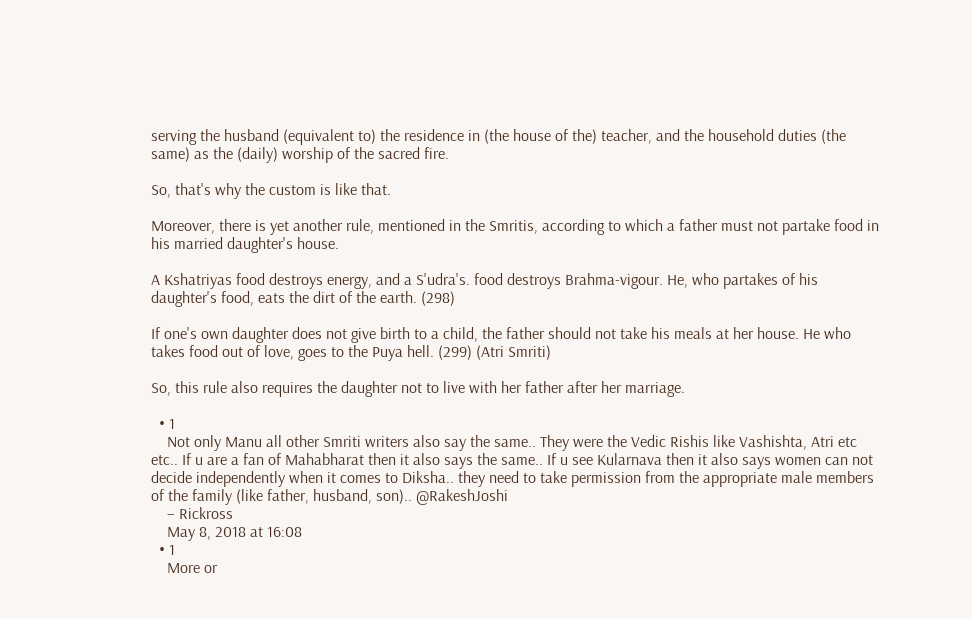serving the husband (equivalent to) the residence in (the house of the) teacher, and the household duties (the same) as the (daily) worship of the sacred fire.

So, that's why the custom is like that.

Moreover, there is yet another rule, mentioned in the Smritis, according to which a father must not partake food in his married daughter's house.

A Kshatriyas food destroys energy, and a S'udra's. food destroys Brahma-vigour. He, who partakes of his daughter's food, eats the dirt of the earth. (298)

If one's own daughter does not give birth to a child, the father should not take his meals at her house. He who takes food out of love, goes to the Puya hell. (299) (Atri Smriti)

So, this rule also requires the daughter not to live with her father after her marriage.

  • 1
    Not only Manu all other Smriti writers also say the same.. They were the Vedic Rishis like Vashishta, Atri etc etc.. If u are a fan of Mahabharat then it also says the same.. If u see Kularnava then it also says women can not decide independently when it comes to Diksha.. they need to take permission from the appropriate male members of the family (like father, husband, son).. @RakeshJoshi
    – Rickross
    May 8, 2018 at 16:08
  • 1
    More or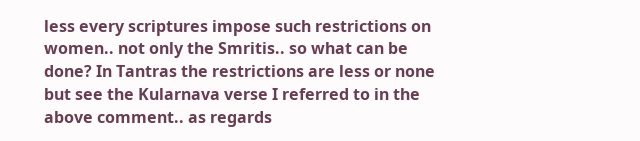less every scriptures impose such restrictions on women.. not only the Smritis.. so what can be done? In Tantras the restrictions are less or none but see the Kularnava verse I referred to in the above comment.. as regards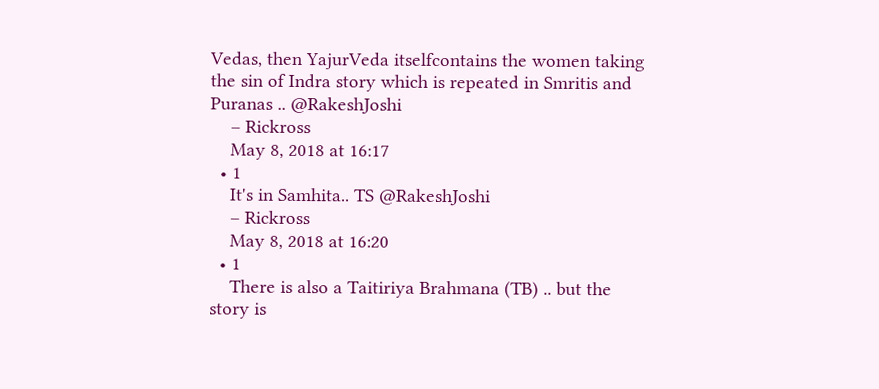Vedas, then YajurVeda itselfcontains the women taking the sin of Indra story which is repeated in Smritis and Puranas .. @RakeshJoshi
    – Rickross
    May 8, 2018 at 16:17
  • 1
    It's in Samhita.. TS @RakeshJoshi
    – Rickross
    May 8, 2018 at 16:20
  • 1
    There is also a Taitiriya Brahmana (TB) .. but the story is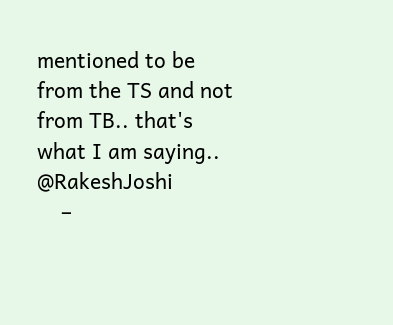mentioned to be from the TS and not from TB.. that's what I am saying.. @RakeshJoshi
    –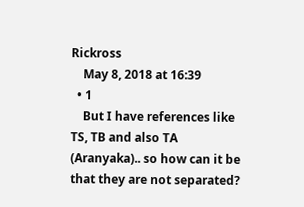Rickross
    May 8, 2018 at 16:39
  • 1
    But I have references like TS, TB and also TA (Aranyaka).. so how can it be that they are not separated?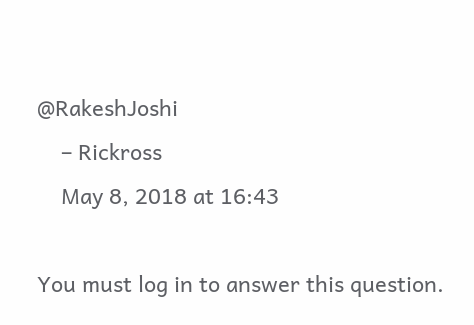@RakeshJoshi
    – Rickross
    May 8, 2018 at 16:43

You must log in to answer this question.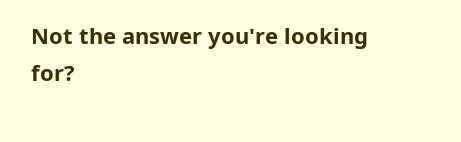Not the answer you're looking for?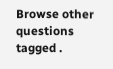Browse other questions tagged .